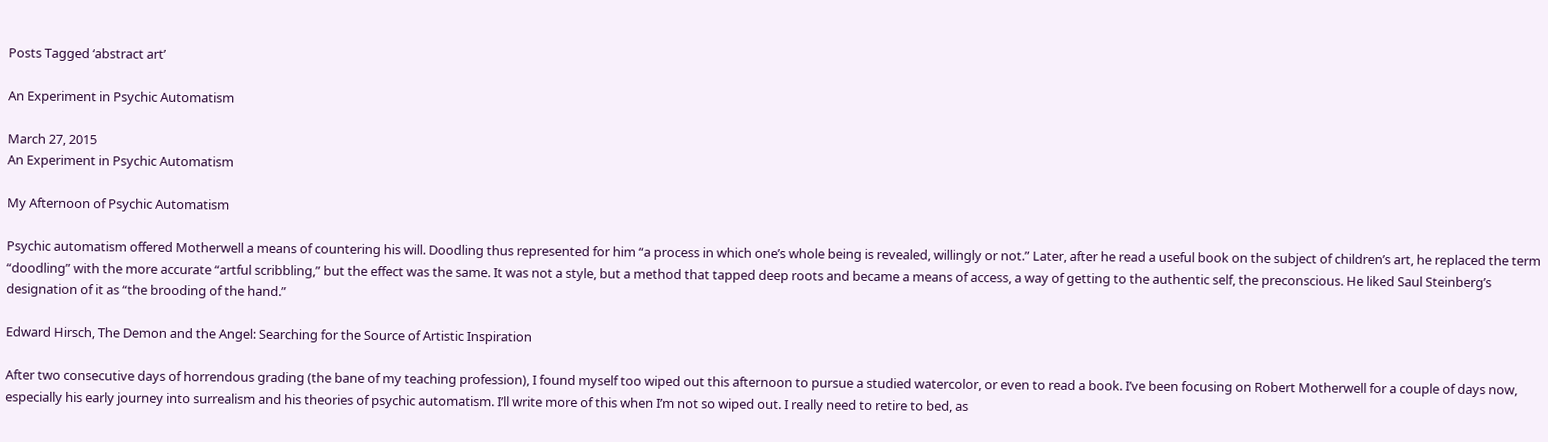Posts Tagged ‘abstract art’

An Experiment in Psychic Automatism

March 27, 2015
An Experiment in Psychic Automatism

My Afternoon of Psychic Automatism

Psychic automatism offered Motherwell a means of countering his will. Doodling thus represented for him “a process in which one’s whole being is revealed, willingly or not.” Later, after he read a useful book on the subject of children’s art, he replaced the term “doodling” with the more accurate “artful scribbling,” but the effect was the same. It was not a style, but a method that tapped deep roots and became a means of access, a way of getting to the authentic self, the preconscious. He liked Saul Steinberg’s designation of it as “the brooding of the hand.”

Edward Hirsch, The Demon and the Angel: Searching for the Source of Artistic Inspiration

After two consecutive days of horrendous grading (the bane of my teaching profession), I found myself too wiped out this afternoon to pursue a studied watercolor, or even to read a book. I’ve been focusing on Robert Motherwell for a couple of days now, especially his early journey into surrealism and his theories of psychic automatism. I’ll write more of this when I’m not so wiped out. I really need to retire to bed, as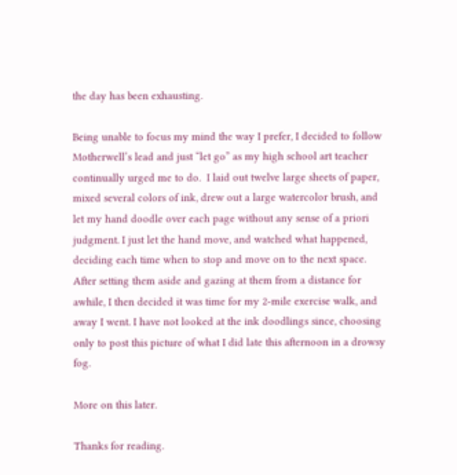the day has been exhausting.

Being unable to focus my mind the way I prefer, I decided to follow Motherwell’s lead and just “let go” as my high school art teacher continually urged me to do.  I laid out twelve large sheets of paper, mixed several colors of ink, drew out a large watercolor brush, and let my hand doodle over each page without any sense of a priori judgment. I just let the hand move, and watched what happened, deciding each time when to stop and move on to the next space. After setting them aside and gazing at them from a distance for awhile, I then decided it was time for my 2-mile exercise walk, and away I went. I have not looked at the ink doodlings since, choosing only to post this picture of what I did late this afternoon in a drowsy fog.

More on this later.

Thanks for reading.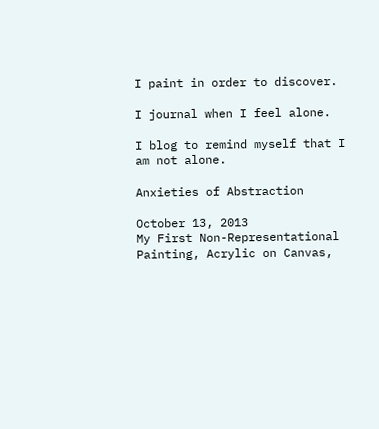I paint in order to discover.

I journal when I feel alone.

I blog to remind myself that I am not alone.

Anxieties of Abstraction

October 13, 2013
My First Non-Representational Painting, Acrylic on Canvas,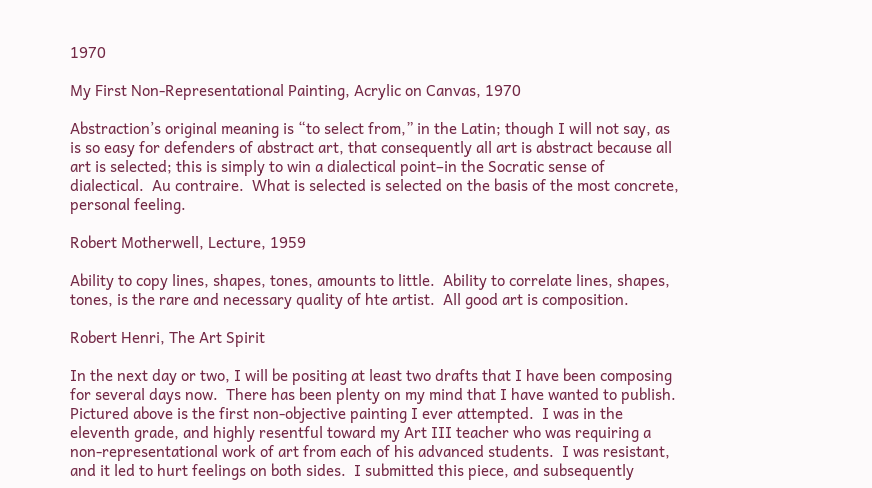1970

My First Non-Representational Painting, Acrylic on Canvas, 1970

Abstraction’s original meaning is “to select from,” in the Latin; though I will not say, as is so easy for defenders of abstract art, that consequently all art is abstract because all art is selected; this is simply to win a dialectical point–in the Socratic sense of dialectical.  Au contraire.  What is selected is selected on the basis of the most concrete, personal feeling.

Robert Motherwell, Lecture, 1959

Ability to copy lines, shapes, tones, amounts to little.  Ability to correlate lines, shapes, tones, is the rare and necessary quality of hte artist.  All good art is composition.

Robert Henri, The Art Spirit

In the next day or two, I will be positing at least two drafts that I have been composing for several days now.  There has been plenty on my mind that I have wanted to publish.  Pictured above is the first non-objective painting I ever attempted.  I was in the eleventh grade, and highly resentful toward my Art III teacher who was requiring a non-representational work of art from each of his advanced students.  I was resistant, and it led to hurt feelings on both sides.  I submitted this piece, and subsequently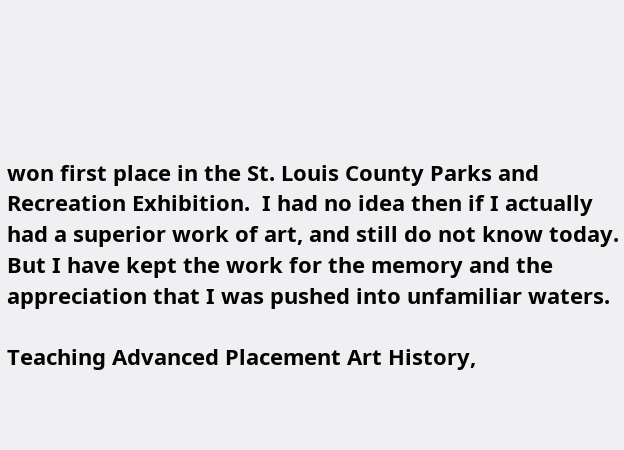won first place in the St. Louis County Parks and Recreation Exhibition.  I had no idea then if I actually had a superior work of art, and still do not know today.   But I have kept the work for the memory and the appreciation that I was pushed into unfamiliar waters.

Teaching Advanced Placement Art History,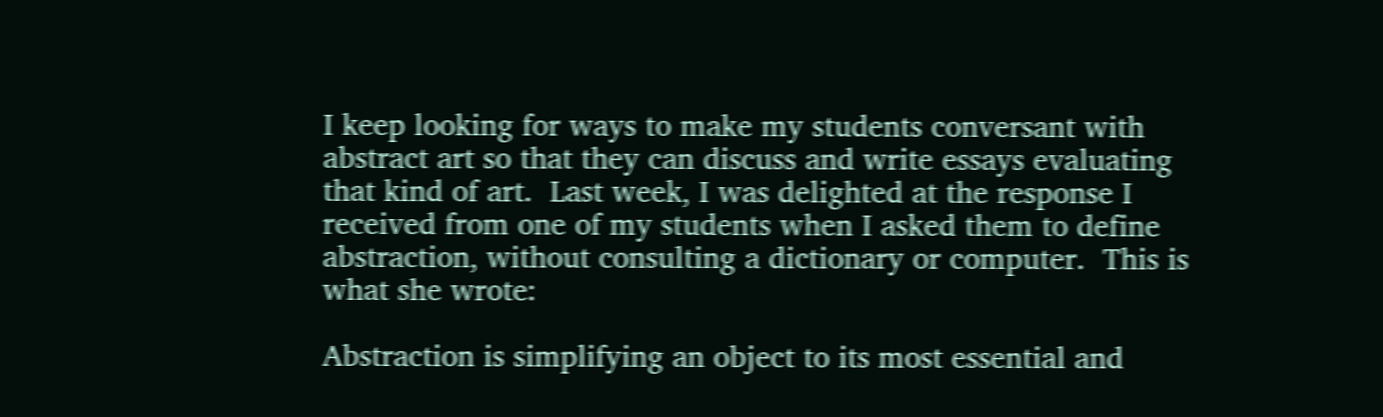I keep looking for ways to make my students conversant with abstract art so that they can discuss and write essays evaluating that kind of art.  Last week, I was delighted at the response I received from one of my students when I asked them to define abstraction, without consulting a dictionary or computer.  This is what she wrote:

Abstraction is simplifying an object to its most essential and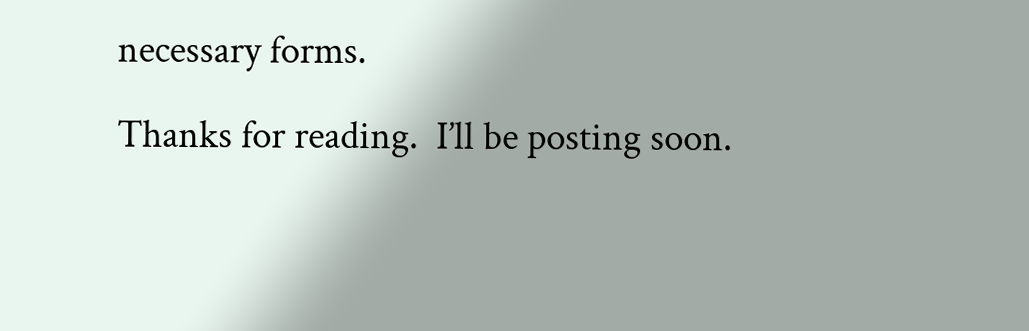necessary forms.

Thanks for reading.  I’ll be posting soon.